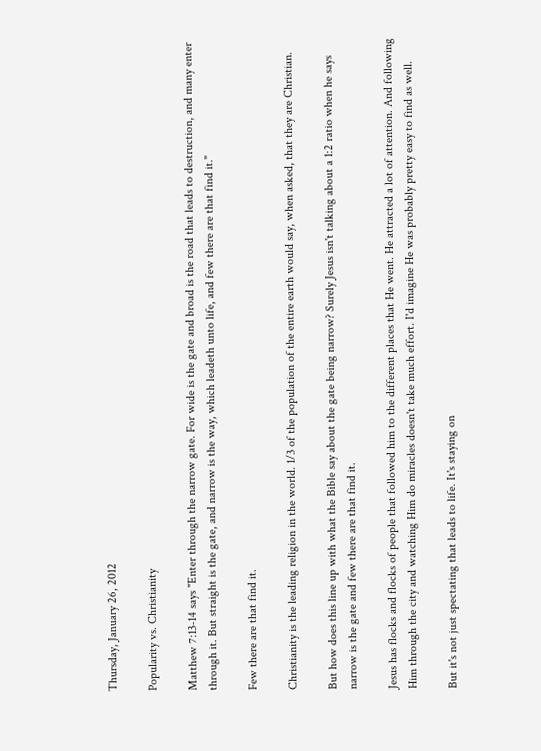Thursday, January 26, 2012

Popularity vs. Christianity

Matthew 7:13-14 says "Enter through the narrow gate. For wide is the gate and broad is the road that leads to destruction, and many enter through it. But straight is the gate, and narrow is the way, which leadeth unto life, and few there are that find it."

Few there are that find it.

Christianity is the leading religion in the world. 1/3 of the population of the entire earth would say, when asked, that they are Christian.

But how does this line up with what the Bible say about the gate being narrow? Surely Jesus isn't talking about a 1:2 ratio when he says narrow is the gate and few there are that find it.

Jesus has flocks and flocks of people that followed him to the different places that He went. He attracted a lot of attention. And following Him through the city and watching Him do miracles doesn't take much effort. I'd imagine He was probably pretty easy to find as well.

But it's not just spectating that leads to life. It's staying on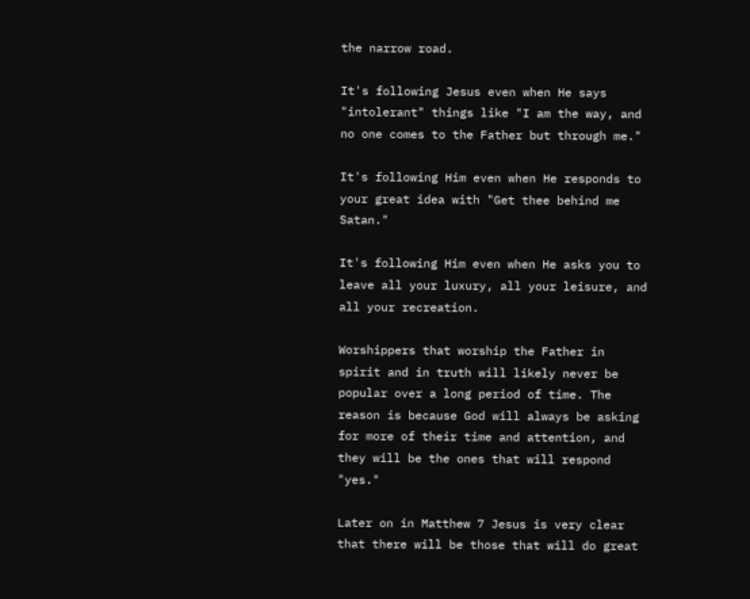the narrow road.

It's following Jesus even when He says "intolerant" things like "I am the way, and no one comes to the Father but through me."

It's following Him even when He responds to your great idea with "Get thee behind me Satan."

It's following Him even when He asks you to leave all your luxury, all your leisure, and all your recreation.

Worshippers that worship the Father in spirit and in truth will likely never be popular over a long period of time. The reason is because God will always be asking for more of their time and attention, and they will be the ones that will respond "yes."

Later on in Matthew 7 Jesus is very clear that there will be those that will do great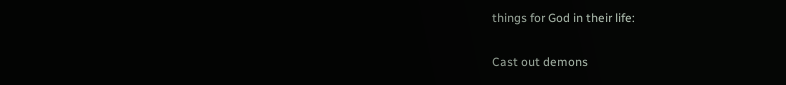things for God in their life:

Cast out demons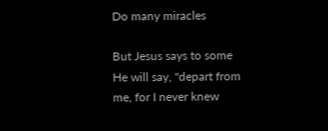Do many miracles

But Jesus says to some He will say, "depart from me, for I never knew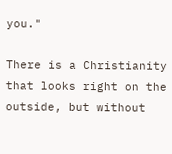you."

There is a Christianity that looks right on the outside, but without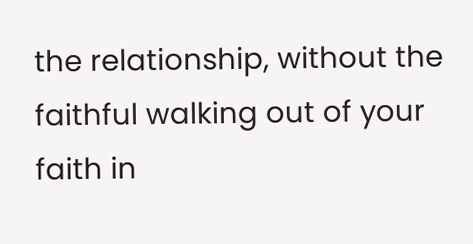the relationship, without the faithful walking out of your faith in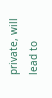private, will lead to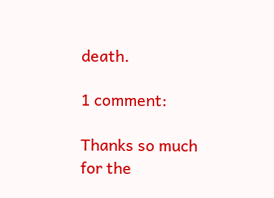death.

1 comment:

Thanks so much for the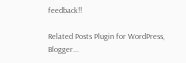feedback!!

Related Posts Plugin for WordPress, Blogger...